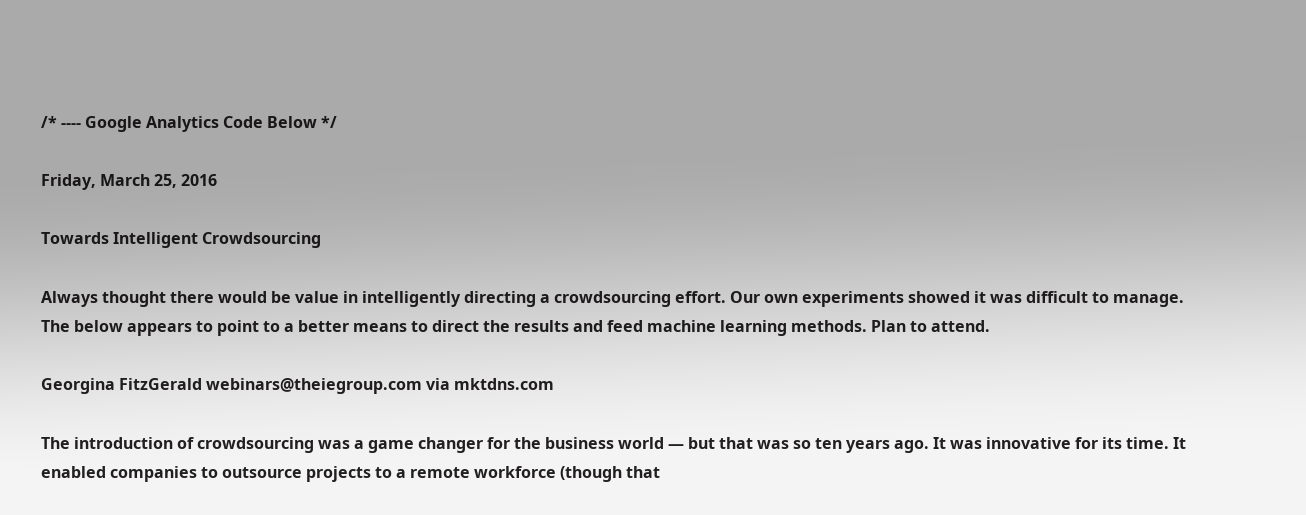/* ---- Google Analytics Code Below */

Friday, March 25, 2016

Towards Intelligent Crowdsourcing

Always thought there would be value in intelligently directing a crowdsourcing effort. Our own experiments showed it was difficult to manage.    The below appears to point to a better means to direct the results and feed machine learning methods. Plan to attend.

Georgina FitzGerald webinars@theiegroup.com via mktdns.com

The introduction of crowdsourcing was a game changer for the business world — but that was so ten years ago. It was innovative for its time. It enabled companies to outsource projects to a remote workforce (though that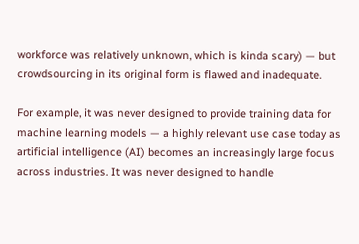workforce was relatively unknown, which is kinda scary) — but crowdsourcing in its original form is flawed and inadequate.

For example, it was never designed to provide training data for machine learning models — a highly relevant use case today as artificial intelligence (AI) becomes an increasingly large focus across industries. It was never designed to handle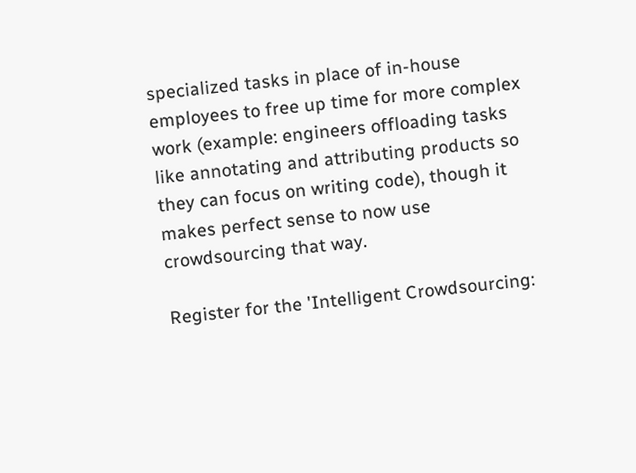specialized tasks in place of in-house employees to free up time for more complex work (example: engineers offloading tasks like annotating and attributing products so they can focus on writing code), though it makes perfect sense to now use crowdsourcing that way.

Register for the 'Intelligent Crowdsourcing: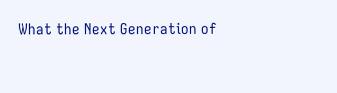What the Next Generation of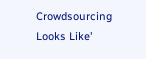Crowdsourcing Looks Like'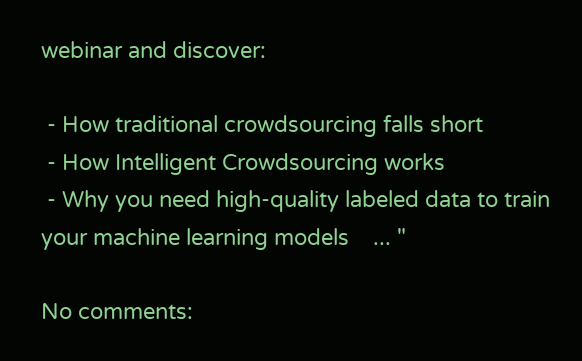webinar and discover:

 - How traditional crowdsourcing falls short
 - How Intelligent Crowdsourcing works
 - Why you need high-quality labeled data to train your machine learning models    ... "

No comments: